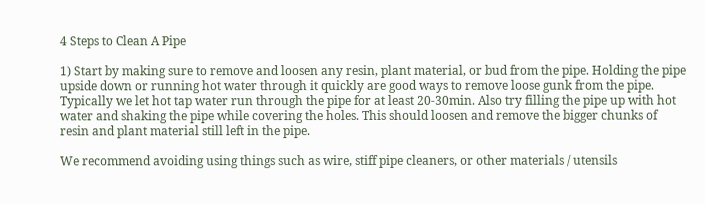4 Steps to Clean A Pipe

1) Start by making sure to remove and loosen any resin, plant material, or bud from the pipe. Holding the pipe upside down or running hot water through it quickly are good ways to remove loose gunk from the pipe. Typically we let hot tap water run through the pipe for at least 20-30min. Also try filling the pipe up with hot water and shaking the pipe while covering the holes. This should loosen and remove the bigger chunks of resin and plant material still left in the pipe.

We recommend avoiding using things such as wire, stiff pipe cleaners, or other materials / utensils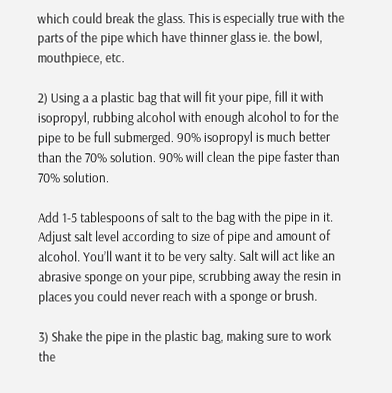which could break the glass. This is especially true with the parts of the pipe which have thinner glass ie. the bowl, mouthpiece, etc.

2) Using a a plastic bag that will fit your pipe, fill it with isopropyl, rubbing alcohol with enough alcohol to for the pipe to be full submerged. 90% isopropyl is much better than the 70% solution. 90% will clean the pipe faster than 70% solution.

Add 1-5 tablespoons of salt to the bag with the pipe in it. Adjust salt level according to size of pipe and amount of alcohol. You’ll want it to be very salty. Salt will act like an abrasive sponge on your pipe, scrubbing away the resin in places you could never reach with a sponge or brush.

3) Shake the pipe in the plastic bag, making sure to work the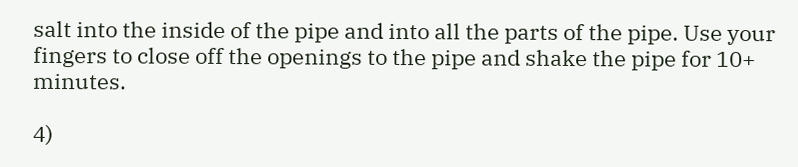salt into the inside of the pipe and into all the parts of the pipe. Use your fingers to close off the openings to the pipe and shake the pipe for 10+ minutes.

4)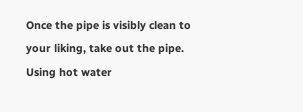Once the pipe is visibly clean to your liking, take out the pipe. Using hot water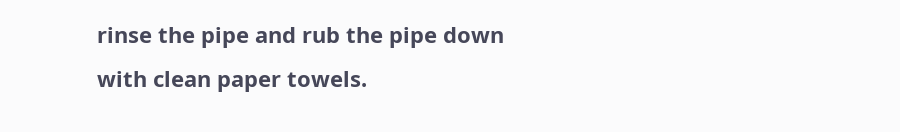rinse the pipe and rub the pipe down with clean paper towels.